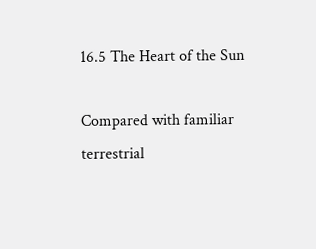16.5 The Heart of the Sun

Compared with familiar terrestrial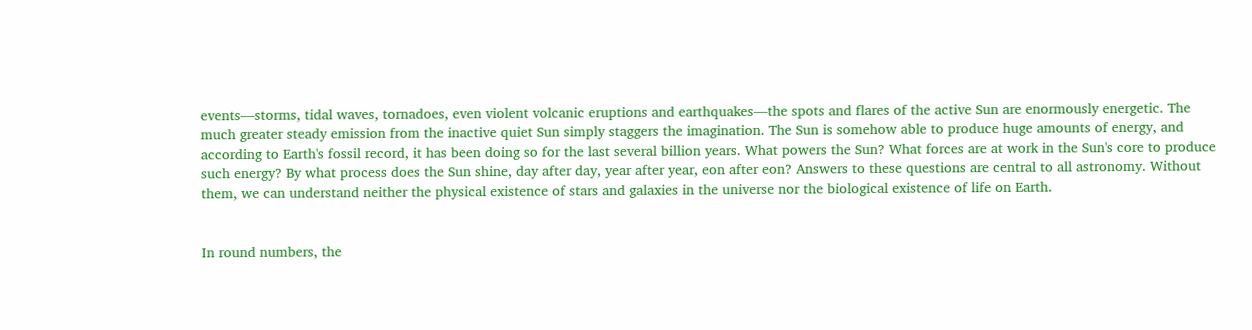events—storms, tidal waves, tornadoes, even violent volcanic eruptions and earthquakes—the spots and flares of the active Sun are enormously energetic. The much greater steady emission from the inactive quiet Sun simply staggers the imagination. The Sun is somehow able to produce huge amounts of energy, and according to Earth's fossil record, it has been doing so for the last several billion years. What powers the Sun? What forces are at work in the Sun's core to produce such energy? By what process does the Sun shine, day after day, year after year, eon after eon? Answers to these questions are central to all astronomy. Without them, we can understand neither the physical existence of stars and galaxies in the universe nor the biological existence of life on Earth.


In round numbers, the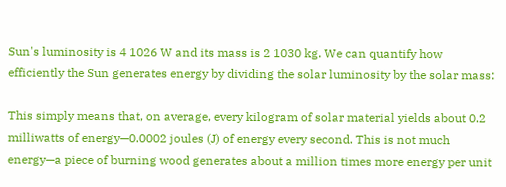Sun's luminosity is 4 1026 W and its mass is 2 1030 kg. We can quantify how efficiently the Sun generates energy by dividing the solar luminosity by the solar mass:

This simply means that, on average, every kilogram of solar material yields about 0.2 milliwatts of energy—0.0002 joules (J) of energy every second. This is not much energy—a piece of burning wood generates about a million times more energy per unit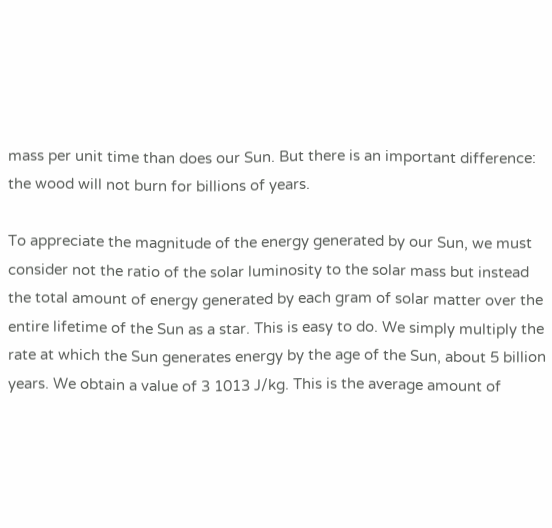mass per unit time than does our Sun. But there is an important difference: the wood will not burn for billions of years.

To appreciate the magnitude of the energy generated by our Sun, we must consider not the ratio of the solar luminosity to the solar mass but instead the total amount of energy generated by each gram of solar matter over the entire lifetime of the Sun as a star. This is easy to do. We simply multiply the rate at which the Sun generates energy by the age of the Sun, about 5 billion years. We obtain a value of 3 1013 J/kg. This is the average amount of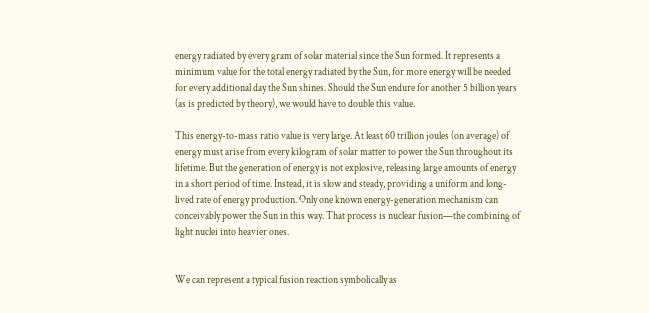energy radiated by every gram of solar material since the Sun formed. It represents a minimum value for the total energy radiated by the Sun, for more energy will be needed for every additional day the Sun shines. Should the Sun endure for another 5 billion years (as is predicted by theory), we would have to double this value.

This energy-to-mass ratio value is very large. At least 60 trillion joules (on average) of energy must arise from every kilogram of solar matter to power the Sun throughout its lifetime. But the generation of energy is not explosive, releasing large amounts of energy in a short period of time. Instead, it is slow and steady, providing a uniform and long-lived rate of energy production. Only one known energy-generation mechanism can conceivably power the Sun in this way. That process is nuclear fusion—the combining of light nuclei into heavier ones.


We can represent a typical fusion reaction symbolically as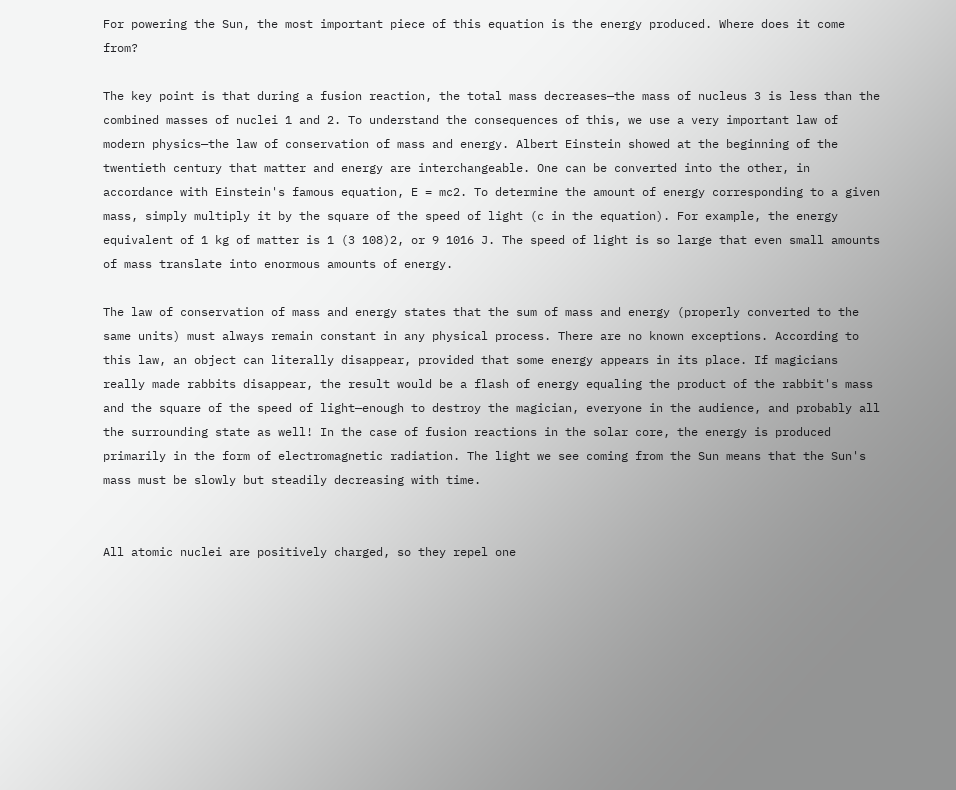For powering the Sun, the most important piece of this equation is the energy produced. Where does it come from?

The key point is that during a fusion reaction, the total mass decreases—the mass of nucleus 3 is less than the combined masses of nuclei 1 and 2. To understand the consequences of this, we use a very important law of modern physics—the law of conservation of mass and energy. Albert Einstein showed at the beginning of the twentieth century that matter and energy are interchangeable. One can be converted into the other, in accordance with Einstein's famous equation, E = mc2. To determine the amount of energy corresponding to a given mass, simply multiply it by the square of the speed of light (c in the equation). For example, the energy equivalent of 1 kg of matter is 1 (3 108)2, or 9 1016 J. The speed of light is so large that even small amounts of mass translate into enormous amounts of energy.

The law of conservation of mass and energy states that the sum of mass and energy (properly converted to the same units) must always remain constant in any physical process. There are no known exceptions. According to this law, an object can literally disappear, provided that some energy appears in its place. If magicians really made rabbits disappear, the result would be a flash of energy equaling the product of the rabbit's mass and the square of the speed of light—enough to destroy the magician, everyone in the audience, and probably all the surrounding state as well! In the case of fusion reactions in the solar core, the energy is produced primarily in the form of electromagnetic radiation. The light we see coming from the Sun means that the Sun's mass must be slowly but steadily decreasing with time.


All atomic nuclei are positively charged, so they repel one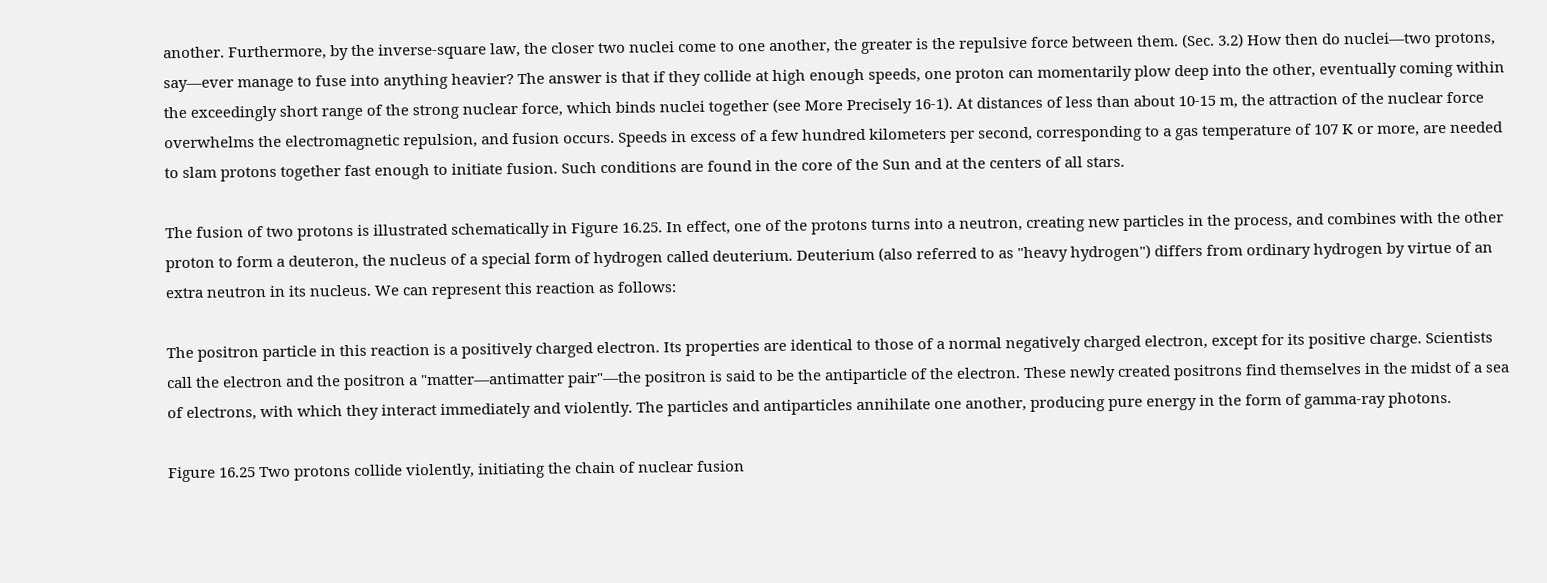another. Furthermore, by the inverse-square law, the closer two nuclei come to one another, the greater is the repulsive force between them. (Sec. 3.2) How then do nuclei—two protons, say—ever manage to fuse into anything heavier? The answer is that if they collide at high enough speeds, one proton can momentarily plow deep into the other, eventually coming within the exceedingly short range of the strong nuclear force, which binds nuclei together (see More Precisely 16-1). At distances of less than about 10-15 m, the attraction of the nuclear force overwhelms the electromagnetic repulsion, and fusion occurs. Speeds in excess of a few hundred kilometers per second, corresponding to a gas temperature of 107 K or more, are needed to slam protons together fast enough to initiate fusion. Such conditions are found in the core of the Sun and at the centers of all stars.

The fusion of two protons is illustrated schematically in Figure 16.25. In effect, one of the protons turns into a neutron, creating new particles in the process, and combines with the other proton to form a deuteron, the nucleus of a special form of hydrogen called deuterium. Deuterium (also referred to as "heavy hydrogen") differs from ordinary hydrogen by virtue of an extra neutron in its nucleus. We can represent this reaction as follows:

The positron particle in this reaction is a positively charged electron. Its properties are identical to those of a normal negatively charged electron, except for its positive charge. Scientists call the electron and the positron a "matter—antimatter pair"—the positron is said to be the antiparticle of the electron. These newly created positrons find themselves in the midst of a sea of electrons, with which they interact immediately and violently. The particles and antiparticles annihilate one another, producing pure energy in the form of gamma-ray photons.

Figure 16.25 Two protons collide violently, initiating the chain of nuclear fusion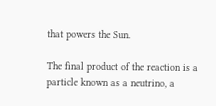that powers the Sun.

The final product of the reaction is a particle known as a neutrino, a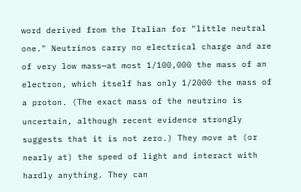word derived from the Italian for "little neutral one." Neutrinos carry no electrical charge and are of very low mass—at most 1/100,000 the mass of an electron, which itself has only 1/2000 the mass of a proton. (The exact mass of the neutrino is uncertain, although recent evidence strongly suggests that it is not zero.) They move at (or nearly at) the speed of light and interact with hardly anything. They can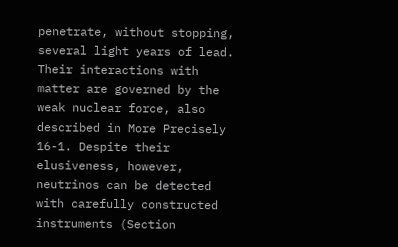penetrate, without stopping, several light years of lead. Their interactions with matter are governed by the weak nuclear force, also described in More Precisely 16-1. Despite their elusiveness, however, neutrinos can be detected with carefully constructed instruments (Section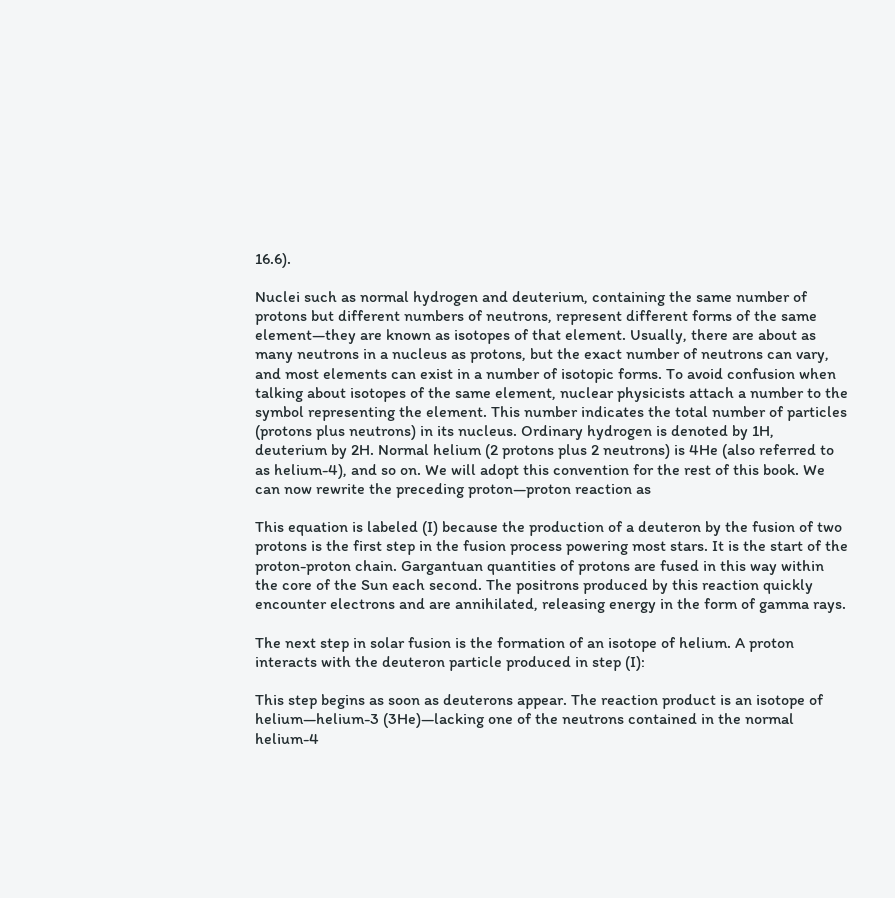16.6).

Nuclei such as normal hydrogen and deuterium, containing the same number of protons but different numbers of neutrons, represent different forms of the same element—they are known as isotopes of that element. Usually, there are about as many neutrons in a nucleus as protons, but the exact number of neutrons can vary, and most elements can exist in a number of isotopic forms. To avoid confusion when talking about isotopes of the same element, nuclear physicists attach a number to the symbol representing the element. This number indicates the total number of particles (protons plus neutrons) in its nucleus. Ordinary hydrogen is denoted by 1H, deuterium by 2H. Normal helium (2 protons plus 2 neutrons) is 4He (also referred to as helium-4), and so on. We will adopt this convention for the rest of this book. We can now rewrite the preceding proton—proton reaction as

This equation is labeled (I) because the production of a deuteron by the fusion of two protons is the first step in the fusion process powering most stars. It is the start of the proton-proton chain. Gargantuan quantities of protons are fused in this way within the core of the Sun each second. The positrons produced by this reaction quickly encounter electrons and are annihilated, releasing energy in the form of gamma rays.

The next step in solar fusion is the formation of an isotope of helium. A proton interacts with the deuteron particle produced in step (I):

This step begins as soon as deuterons appear. The reaction product is an isotope of helium—helium-3 (3He)—lacking one of the neutrons contained in the normal helium-4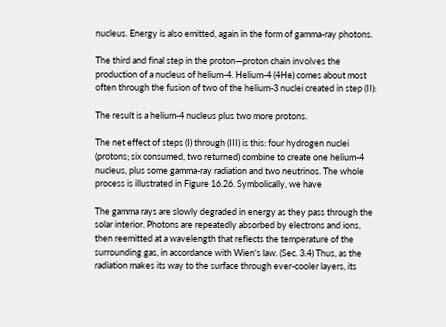nucleus. Energy is also emitted, again in the form of gamma-ray photons.

The third and final step in the proton—proton chain involves the production of a nucleus of helium-4. Helium-4 (4He) comes about most often through the fusion of two of the helium-3 nuclei created in step (II):

The result is a helium-4 nucleus plus two more protons.

The net effect of steps (I) through (III) is this: four hydrogen nuclei (protons; six consumed, two returned) combine to create one helium-4 nucleus, plus some gamma-ray radiation and two neutrinos. The whole process is illustrated in Figure 16.26. Symbolically, we have

The gamma rays are slowly degraded in energy as they pass through the solar interior. Photons are repeatedly absorbed by electrons and ions, then reemitted at a wavelength that reflects the temperature of the surrounding gas, in accordance with Wien's law. (Sec. 3.4) Thus, as the radiation makes its way to the surface through ever-cooler layers, its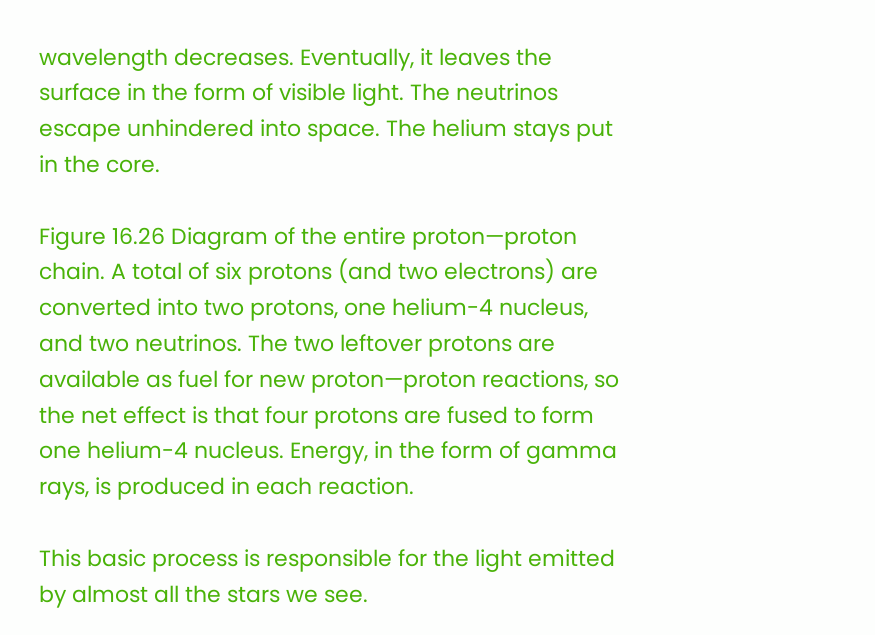wavelength decreases. Eventually, it leaves the surface in the form of visible light. The neutrinos escape unhindered into space. The helium stays put in the core.

Figure 16.26 Diagram of the entire proton—proton chain. A total of six protons (and two electrons) are converted into two protons, one helium-4 nucleus, and two neutrinos. The two leftover protons are available as fuel for new proton—proton reactions, so the net effect is that four protons are fused to form one helium-4 nucleus. Energy, in the form of gamma rays, is produced in each reaction.

This basic process is responsible for the light emitted by almost all the stars we see.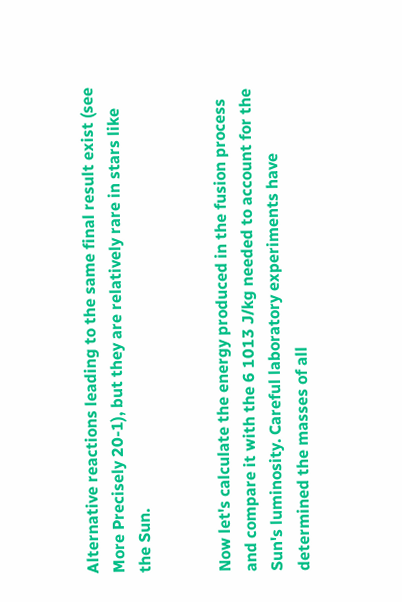Alternative reactions leading to the same final result exist (see More Precisely 20-1), but they are relatively rare in stars like the Sun.


Now let's calculate the energy produced in the fusion process and compare it with the 6 1013 J/kg needed to account for the Sun's luminosity. Careful laboratory experiments have determined the masses of all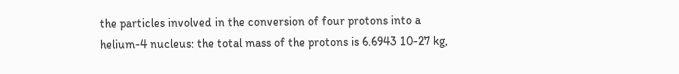the particles involved in the conversion of four protons into a helium-4 nucleus: the total mass of the protons is 6.6943 10-27 kg,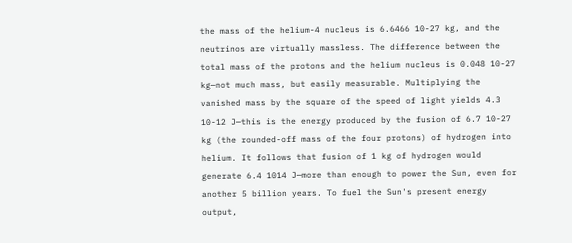the mass of the helium-4 nucleus is 6.6466 10-27 kg, and the neutrinos are virtually massless. The difference between the total mass of the protons and the helium nucleus is 0.048 10-27 kg—not much mass, but easily measurable. Multiplying the vanished mass by the square of the speed of light yields 4.3 10-12 J—this is the energy produced by the fusion of 6.7 10-27 kg (the rounded-off mass of the four protons) of hydrogen into helium. It follows that fusion of 1 kg of hydrogen would generate 6.4 1014 J—more than enough to power the Sun, even for another 5 billion years. To fuel the Sun's present energy output,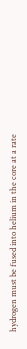hydrogen must be fused into helium in the core at a rate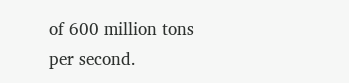of 600 million tons per second.